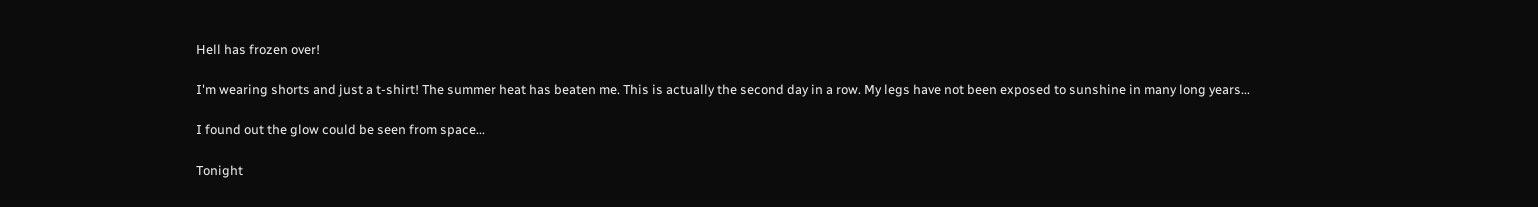Hell has frozen over!

I'm wearing shorts and just a t-shirt! The summer heat has beaten me. This is actually the second day in a row. My legs have not been exposed to sunshine in many long years...

I found out the glow could be seen from space...

Tonight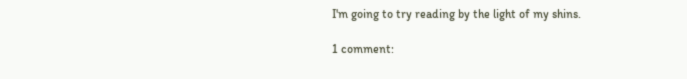I'm going to try reading by the light of my shins.

1 comment: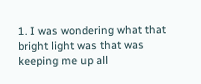1. I was wondering what that bright light was that was keeping me up all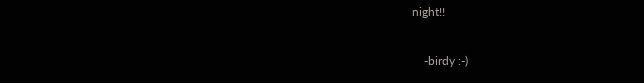night!!

    -birdy :-)